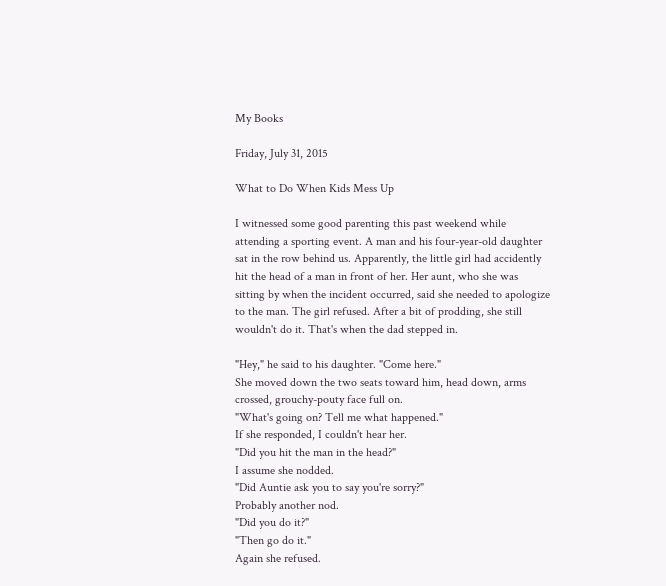My Books

Friday, July 31, 2015

What to Do When Kids Mess Up

I witnessed some good parenting this past weekend while attending a sporting event. A man and his four-year-old daughter sat in the row behind us. Apparently, the little girl had accidently hit the head of a man in front of her. Her aunt, who she was sitting by when the incident occurred, said she needed to apologize to the man. The girl refused. After a bit of prodding, she still wouldn't do it. That's when the dad stepped in.

"Hey," he said to his daughter. "Come here."
She moved down the two seats toward him, head down, arms crossed, grouchy-pouty face full on.
"What's going on? Tell me what happened."
If she responded, I couldn't hear her.
"Did you hit the man in the head?"
I assume she nodded.
"Did Auntie ask you to say you're sorry?"
Probably another nod.
"Did you do it?"
"Then go do it."
Again she refused.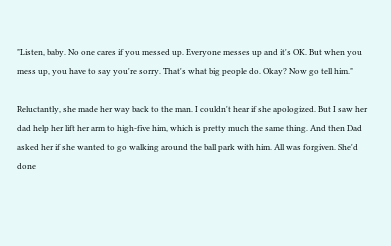"Listen, baby. No one cares if you messed up. Everyone messes up and it's OK. But when you mess up, you have to say you're sorry. That's what big people do. Okay? Now go tell him."

Reluctantly, she made her way back to the man. I couldn't hear if she apologized. But I saw her dad help her lift her arm to high-five him, which is pretty much the same thing. And then Dad asked her if she wanted to go walking around the ball park with him. All was forgiven. She'd done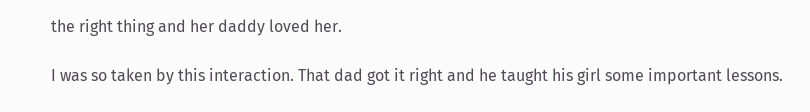the right thing and her daddy loved her.

I was so taken by this interaction. That dad got it right and he taught his girl some important lessons.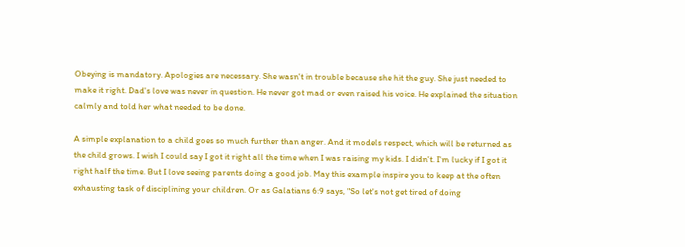Obeying is mandatory. Apologies are necessary. She wasn't in trouble because she hit the guy. She just needed to make it right. Dad's love was never in question. He never got mad or even raised his voice. He explained the situation calmly and told her what needed to be done.

A simple explanation to a child goes so much further than anger. And it models respect, which will be returned as the child grows. I wish I could say I got it right all the time when I was raising my kids. I didn't. I'm lucky if I got it right half the time. But I love seeing parents doing a good job. May this example inspire you to keep at the often exhausting task of disciplining your children. Or as Galatians 6:9 says, "So let's not get tired of doing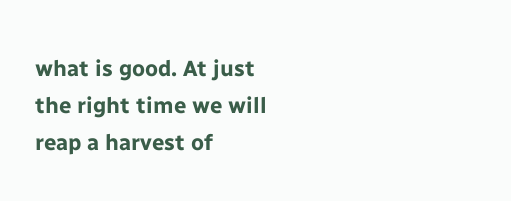what is good. At just the right time we will reap a harvest of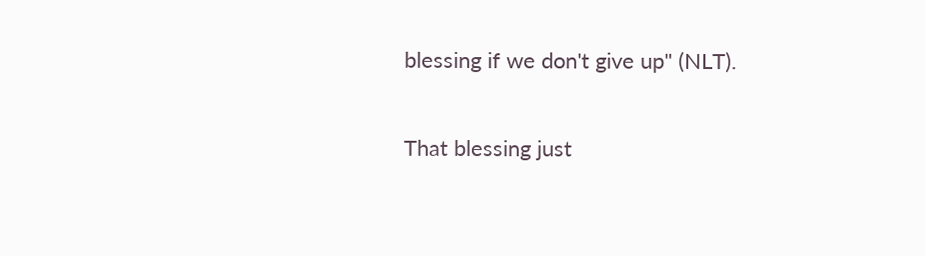blessing if we don't give up" (NLT).

That blessing just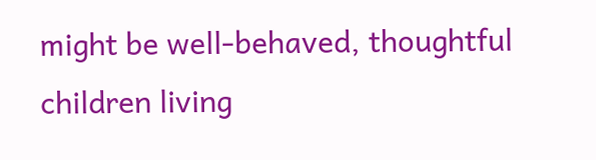might be well-behaved, thoughtful children living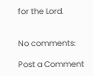for the Lord.


No comments:

Post a Comment